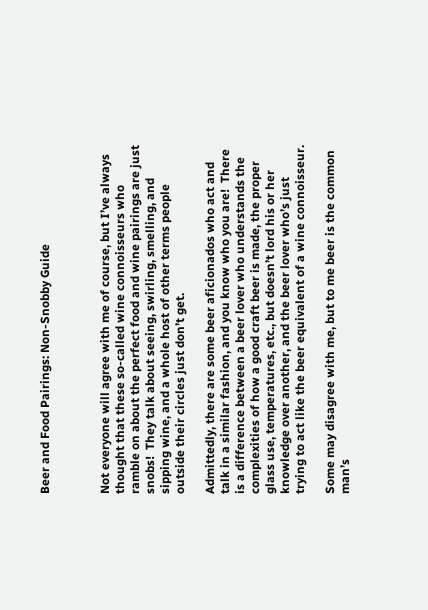Beer and Food Pairings: Non-Snobby Guide



Not everyone will agree with me of course, but I’ve always thought that these so-called wine connoisseurs who ramble on about the perfect food and wine pairings are just snobs!  They talk about seeing, swirling, smelling, and sipping wine, and a whole host of other terms people outside their circles just don’t get.

Admittedly, there are some beer aficionados who act and talk in a similar fashion, and you know who you are!  There is a difference between a beer lover who understands the complexities of how a good craft beer is made, the proper glass use, temperatures, etc., but doesn’t lord his or her knowledge over another, and the beer lover who’s just trying to act like the beer equivalent of a wine connoisseur.

Some may disagree with me, but to me beer is the common man’s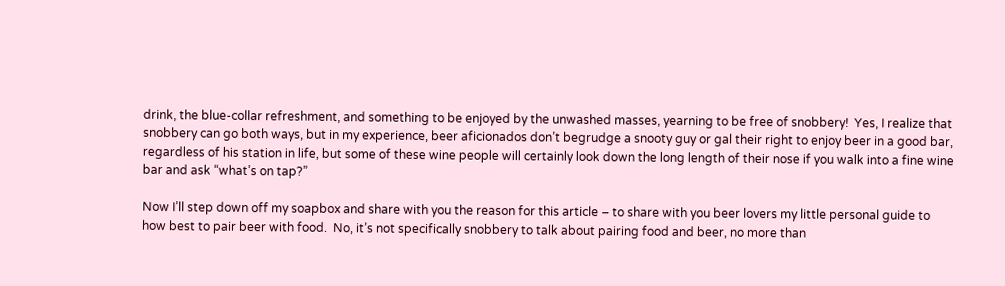drink, the blue-collar refreshment, and something to be enjoyed by the unwashed masses, yearning to be free of snobbery!  Yes, I realize that snobbery can go both ways, but in my experience, beer aficionados don’t begrudge a snooty guy or gal their right to enjoy beer in a good bar, regardless of his station in life, but some of these wine people will certainly look down the long length of their nose if you walk into a fine wine bar and ask “what’s on tap?”

Now I’ll step down off my soapbox and share with you the reason for this article – to share with you beer lovers my little personal guide to how best to pair beer with food.  No, it’s not specifically snobbery to talk about pairing food and beer, no more than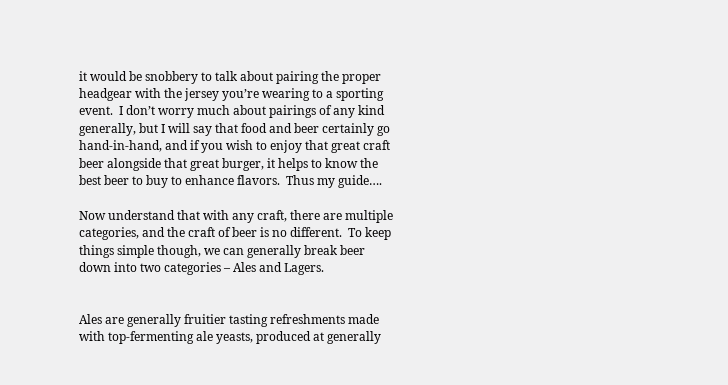it would be snobbery to talk about pairing the proper headgear with the jersey you’re wearing to a sporting event.  I don’t worry much about pairings of any kind generally, but I will say that food and beer certainly go hand-in-hand, and if you wish to enjoy that great craft beer alongside that great burger, it helps to know the best beer to buy to enhance flavors.  Thus my guide….

Now understand that with any craft, there are multiple categories, and the craft of beer is no different.  To keep things simple though, we can generally break beer down into two categories – Ales and Lagers.


Ales are generally fruitier tasting refreshments made with top-fermenting ale yeasts, produced at generally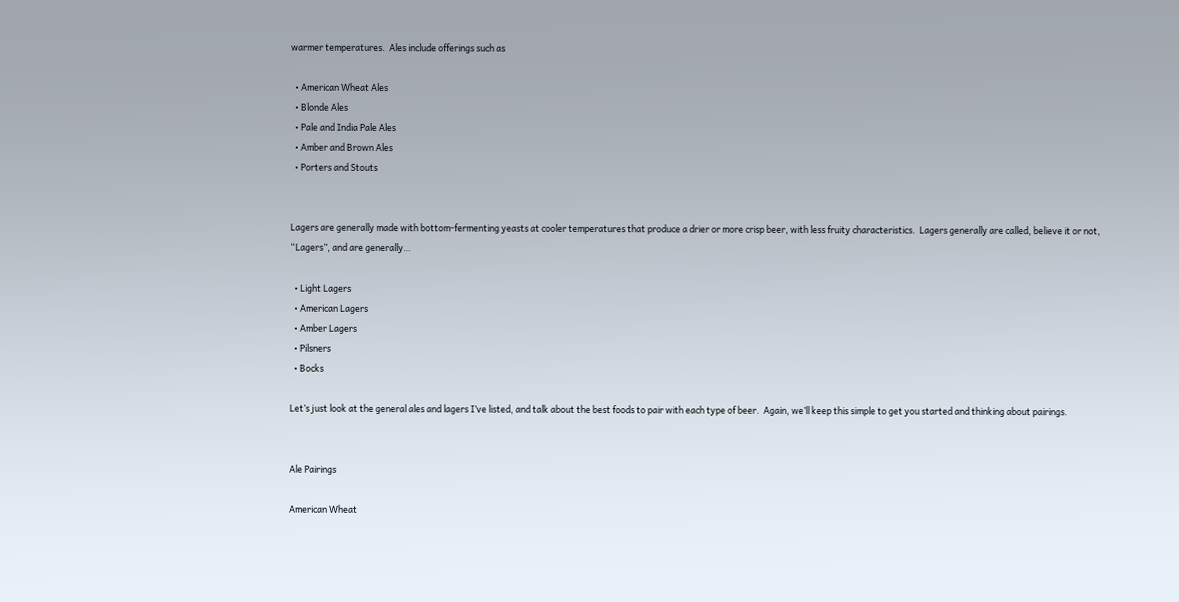warmer temperatures.  Ales include offerings such as

  • American Wheat Ales
  • Blonde Ales
  • Pale and India Pale Ales
  • Amber and Brown Ales
  • Porters and Stouts


Lagers are generally made with bottom-fermenting yeasts at cooler temperatures that produce a drier or more crisp beer, with less fruity characteristics.  Lagers generally are called, believe it or not,  “Lagers”, and are generally…

  • Light Lagers
  • American Lagers
  • Amber Lagers
  • Pilsners
  • Bocks

Let’s just look at the general ales and lagers I’ve listed, and talk about the best foods to pair with each type of beer.  Again, we’ll keep this simple to get you started and thinking about pairings.


Ale Pairings

American Wheat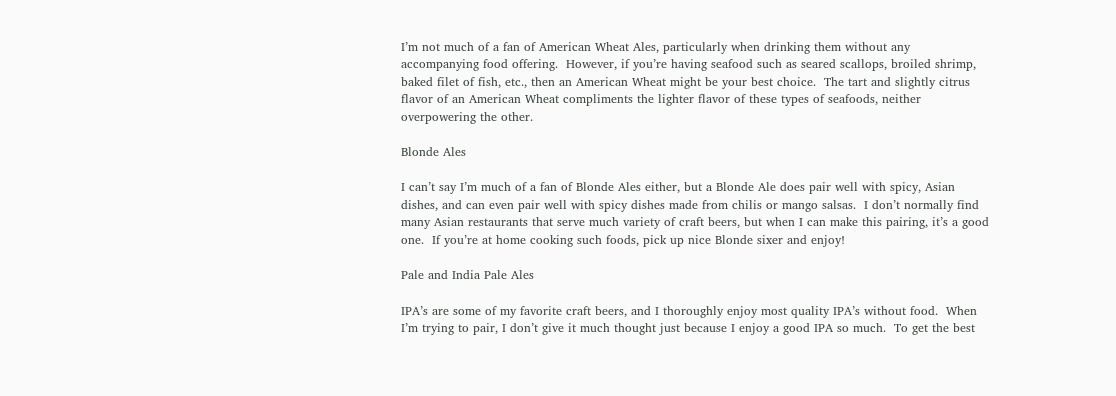I’m not much of a fan of American Wheat Ales, particularly when drinking them without any accompanying food offering.  However, if you’re having seafood such as seared scallops, broiled shrimp, baked filet of fish, etc., then an American Wheat might be your best choice.  The tart and slightly citrus flavor of an American Wheat compliments the lighter flavor of these types of seafoods, neither overpowering the other.

Blonde Ales

I can’t say I’m much of a fan of Blonde Ales either, but a Blonde Ale does pair well with spicy, Asian dishes, and can even pair well with spicy dishes made from chilis or mango salsas.  I don’t normally find many Asian restaurants that serve much variety of craft beers, but when I can make this pairing, it’s a good one.  If you’re at home cooking such foods, pick up nice Blonde sixer and enjoy!

Pale and India Pale Ales

IPA’s are some of my favorite craft beers, and I thoroughly enjoy most quality IPA’s without food.  When I’m trying to pair, I don’t give it much thought just because I enjoy a good IPA so much.  To get the best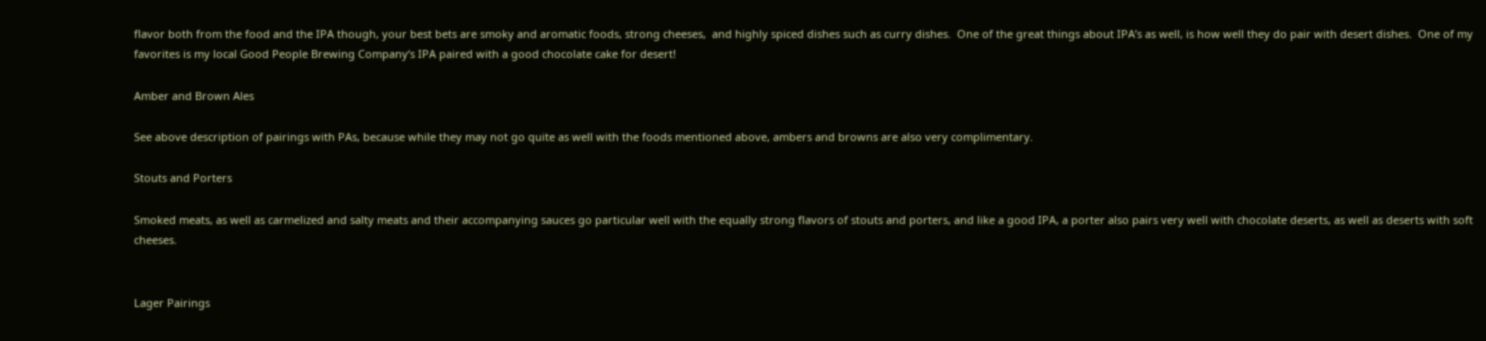flavor both from the food and the IPA though, your best bets are smoky and aromatic foods, strong cheeses,  and highly spiced dishes such as curry dishes.  One of the great things about IPA’s as well, is how well they do pair with desert dishes.  One of my favorites is my local Good People Brewing Company‘s IPA paired with a good chocolate cake for desert!

Amber and Brown Ales

See above description of pairings with PAs, because while they may not go quite as well with the foods mentioned above, ambers and browns are also very complimentary.

Stouts and Porters

Smoked meats, as well as carmelized and salty meats and their accompanying sauces go particular well with the equally strong flavors of stouts and porters, and like a good IPA, a porter also pairs very well with chocolate deserts, as well as deserts with soft cheeses.


Lager Pairings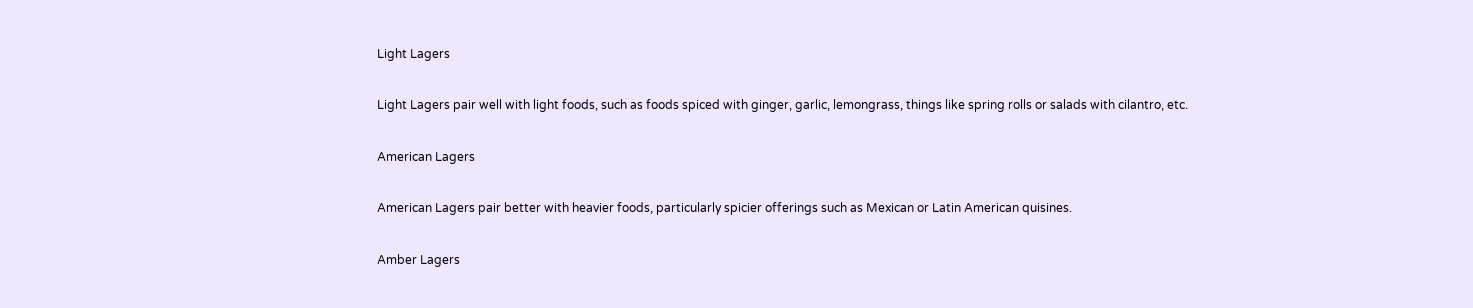Light Lagers

Light Lagers pair well with light foods, such as foods spiced with ginger, garlic, lemongrass, things like spring rolls or salads with cilantro, etc.

American Lagers

American Lagers pair better with heavier foods, particularly spicier offerings such as Mexican or Latin American quisines.

Amber Lagers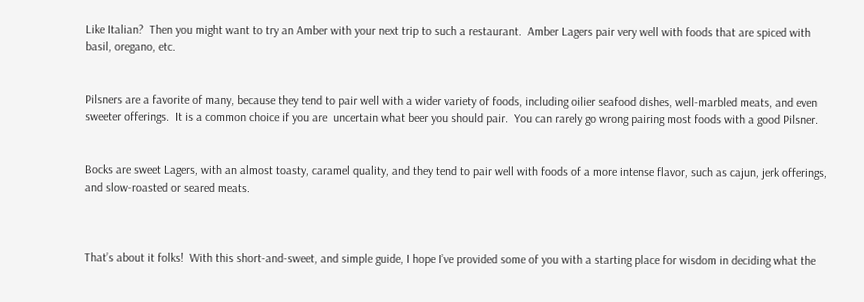Like Italian?  Then you might want to try an Amber with your next trip to such a restaurant.  Amber Lagers pair very well with foods that are spiced with basil, oregano, etc.


Pilsners are a favorite of many, because they tend to pair well with a wider variety of foods, including oilier seafood dishes, well-marbled meats, and even sweeter offerings.  It is a common choice if you are  uncertain what beer you should pair.  You can rarely go wrong pairing most foods with a good Pilsner.


Bocks are sweet Lagers, with an almost toasty, caramel quality, and they tend to pair well with foods of a more intense flavor, such as cajun, jerk offerings, and slow-roasted or seared meats.



That’s about it folks!  With this short-and-sweet, and simple guide, I hope I’ve provided some of you with a starting place for wisdom in deciding what the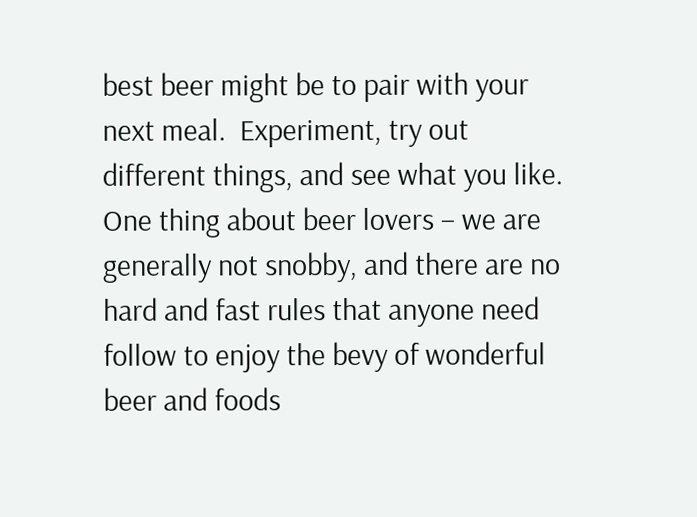best beer might be to pair with your next meal.  Experiment, try out different things, and see what you like.  One thing about beer lovers – we are generally not snobby, and there are no hard and fast rules that anyone need follow to enjoy the bevy of wonderful beer and foods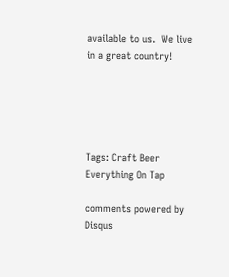available to us.  We live in a great country!





Tags: Craft Beer Everything On Tap

comments powered by Disqus